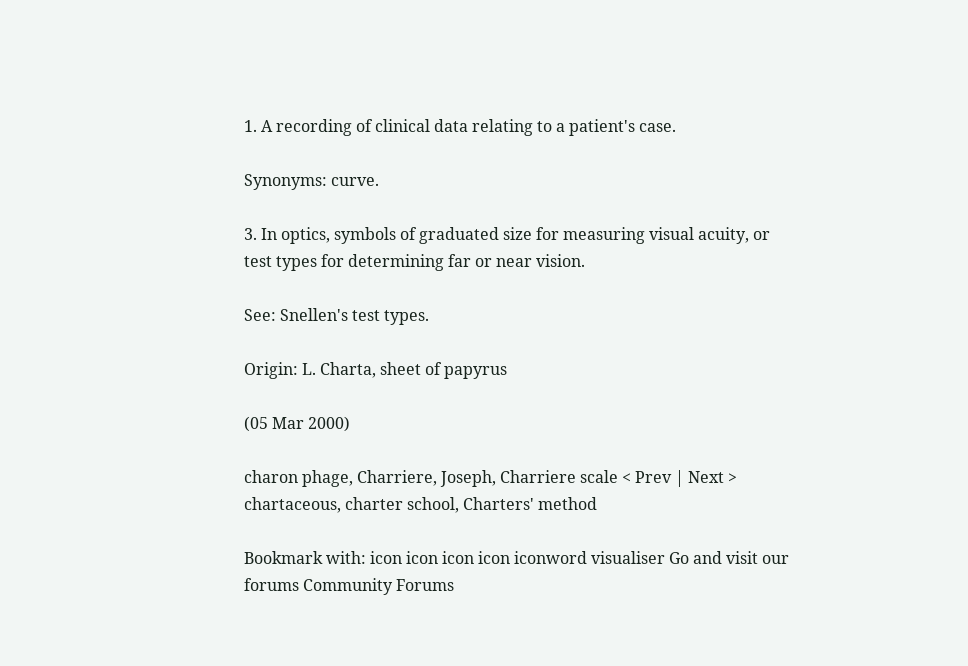1. A recording of clinical data relating to a patient's case.

Synonyms: curve.

3. In optics, symbols of graduated size for measuring visual acuity, or test types for determining far or near vision.

See: Snellen's test types.

Origin: L. Charta, sheet of papyrus

(05 Mar 2000)

charon phage, Charriere, Joseph, Charriere scale < Prev | Next > chartaceous, charter school, Charters' method

Bookmark with: icon icon icon icon iconword visualiser Go and visit our forums Community Forums